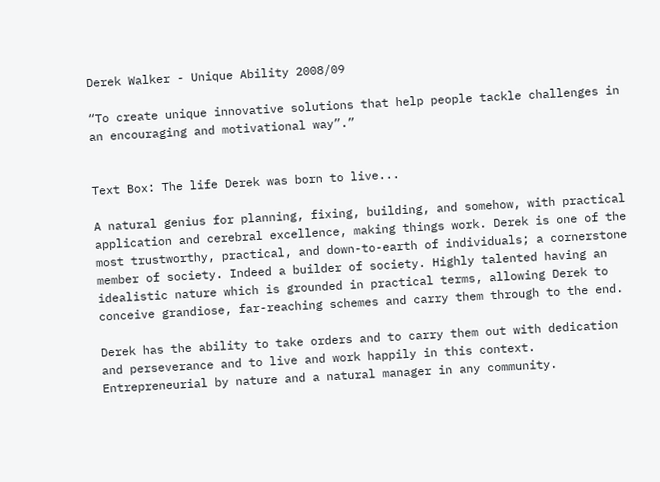Derek Walker - Unique Ability 2008/09

“To create unique innovative solutions that help people tackle challenges in an encouraging and motivational way”.”


Text Box: The life Derek was born to live...

A natural genius for planning, fixing, building, and somehow, with practical application and cerebral excellence, making things work. Derek is one of the most trustworthy, practical, and down-to-earth of individuals; a cornerstone member of society. Indeed a builder of society. Highly talented having an idealistic nature which is grounded in practical terms, allowing Derek to conceive grandiose, far-reaching schemes and carry them through to the end.

Derek has the ability to take orders and to carry them out with dedication and perseverance and to live and work happily in this context. Entrepreneurial by nature and a natural manager in any community.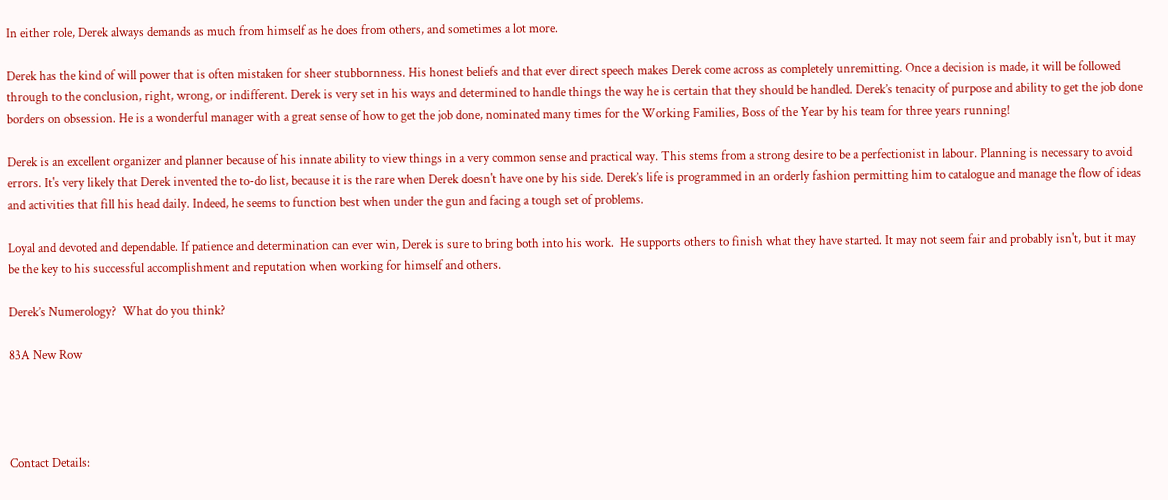In either role, Derek always demands as much from himself as he does from others, and sometimes a lot more.

Derek has the kind of will power that is often mistaken for sheer stubbornness. His honest beliefs and that ever direct speech makes Derek come across as completely unremitting. Once a decision is made, it will be followed through to the conclusion, right, wrong, or indifferent. Derek is very set in his ways and determined to handle things the way he is certain that they should be handled. Derek’s tenacity of purpose and ability to get the job done borders on obsession. He is a wonderful manager with a great sense of how to get the job done, nominated many times for the Working Families, Boss of the Year by his team for three years running!

Derek is an excellent organizer and planner because of his innate ability to view things in a very common sense and practical way. This stems from a strong desire to be a perfectionist in labour. Planning is necessary to avoid errors. It's very likely that Derek invented the to-do list, because it is the rare when Derek doesn't have one by his side. Derek’s life is programmed in an orderly fashion permitting him to catalogue and manage the flow of ideas and activities that fill his head daily. Indeed, he seems to function best when under the gun and facing a tough set of problems.

Loyal and devoted and dependable. If patience and determination can ever win, Derek is sure to bring both into his work.  He supports others to finish what they have started. It may not seem fair and probably isn't, but it may be the key to his successful accomplishment and reputation when working for himself and others.

Derek’s Numerology?  What do you think?

83A New Row




Contact Details: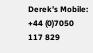Derek’s Mobile: +44 (0)7050 117 829